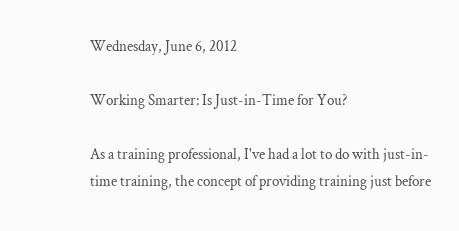Wednesday, June 6, 2012

Working Smarter: Is Just-in-Time for You?

As a training professional, I've had a lot to do with just-in-time training, the concept of providing training just before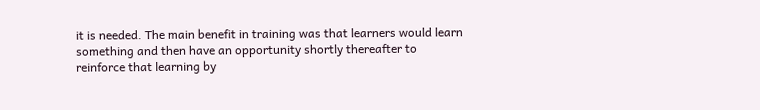it is needed. The main benefit in training was that learners would learn something and then have an opportunity shortly thereafter to reinforce that learning by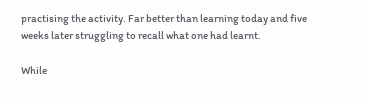practising the activity. Far better than learning today and five weeks later struggling to recall what one had learnt.

While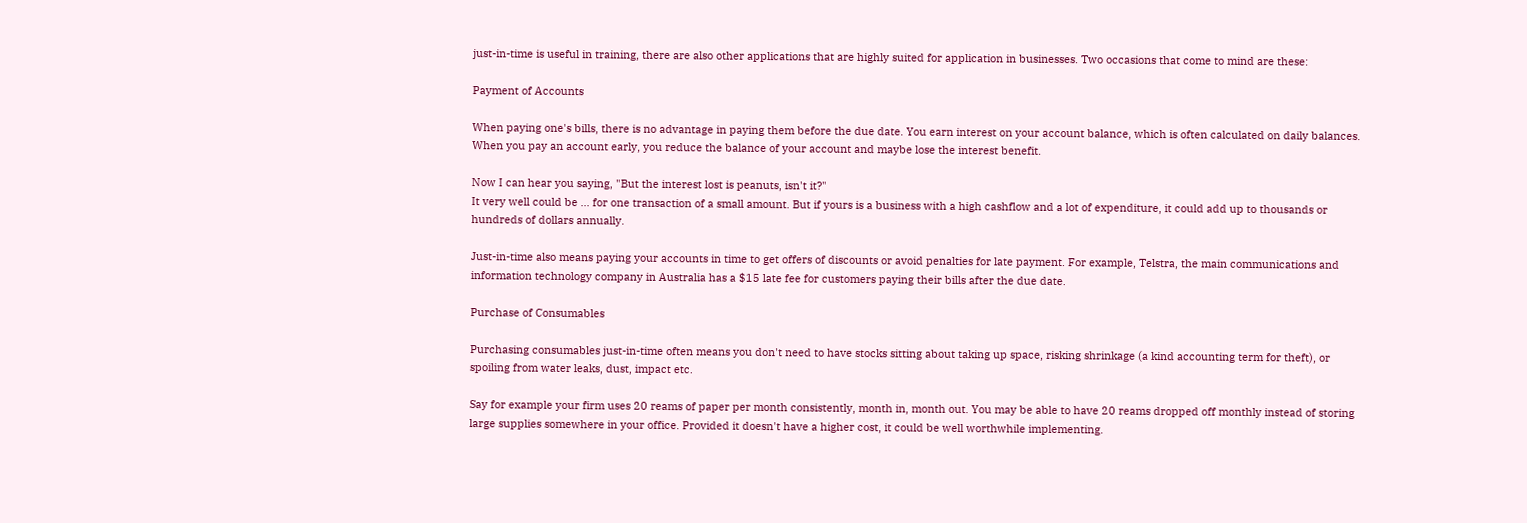just-in-time is useful in training, there are also other applications that are highly suited for application in businesses. Two occasions that come to mind are these:

Payment of Accounts

When paying one's bills, there is no advantage in paying them before the due date. You earn interest on your account balance, which is often calculated on daily balances. When you pay an account early, you reduce the balance of your account and maybe lose the interest benefit.

Now I can hear you saying, "But the interest lost is peanuts, isn't it?"
It very well could be ... for one transaction of a small amount. But if yours is a business with a high cashflow and a lot of expenditure, it could add up to thousands or hundreds of dollars annually.

Just-in-time also means paying your accounts in time to get offers of discounts or avoid penalties for late payment. For example, Telstra, the main communications and information technology company in Australia has a $15 late fee for customers paying their bills after the due date.

Purchase of Consumables

Purchasing consumables just-in-time often means you don't need to have stocks sitting about taking up space, risking shrinkage (a kind accounting term for theft), or spoiling from water leaks, dust, impact etc.

Say for example your firm uses 20 reams of paper per month consistently, month in, month out. You may be able to have 20 reams dropped off monthly instead of storing large supplies somewhere in your office. Provided it doesn't have a higher cost, it could be well worthwhile implementing.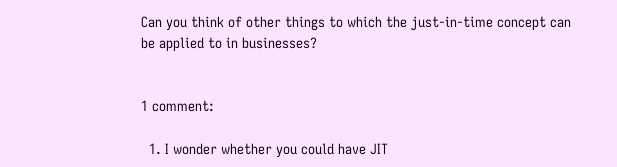Can you think of other things to which the just-in-time concept can be applied to in businesses?


1 comment:

  1. I wonder whether you could have JIT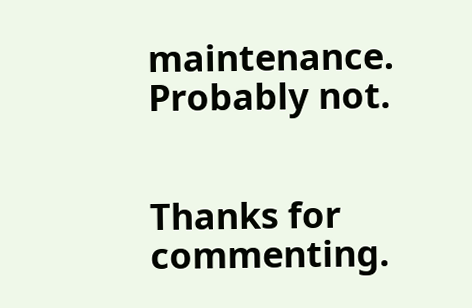maintenance. Probably not.


Thanks for commenting.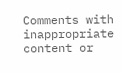Comments with inappropriate content or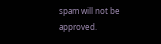spam will not be approved.